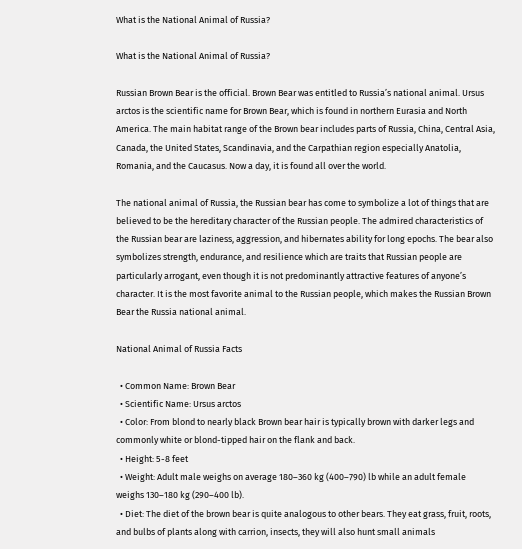What is the National Animal of Russia?

What is the National Animal of Russia?

Russian Brown Bear is the official. Brown Bear was entitled to Russia’s national animal. Ursus arctos is the scientific name for Brown Bear, which is found in northern Eurasia and North America. The main habitat range of the Brown bear includes parts of Russia, China, Central Asia, Canada, the United States, Scandinavia, and the Carpathian region especially Anatolia, Romania, and the Caucasus. Now a day, it is found all over the world.

The national animal of Russia, the Russian bear has come to symbolize a lot of things that are believed to be the hereditary character of the Russian people. The admired characteristics of the Russian bear are laziness, aggression, and hibernates ability for long epochs. The bear also symbolizes strength, endurance, and resilience which are traits that Russian people are particularly arrogant, even though it is not predominantly attractive features of anyone’s character. It is the most favorite animal to the Russian people, which makes the Russian Brown Bear the Russia national animal.

National Animal of Russia Facts

  • Common Name: Brown Bear
  • Scientific Name: Ursus arctos
  • Color: From blond to nearly black Brown bear hair is typically brown with darker legs and commonly white or blond-tipped hair on the flank and back.
  • Height: 5-8 feet
  • Weight: Adult male weighs on average 180–360 kg (400–790) lb while an adult female weighs 130–180 kg (290–400 lb).
  • Diet: The diet of the brown bear is quite analogous to other bears. They eat grass, fruit, roots, and bulbs of plants along with carrion, insects, they will also hunt small animals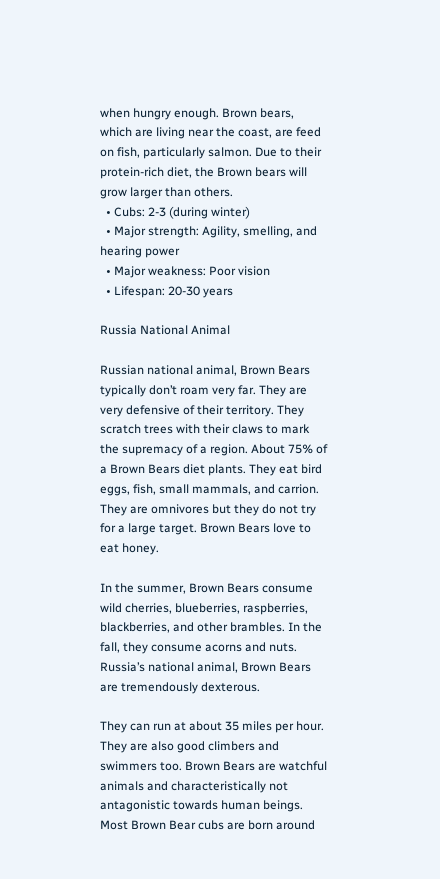when hungry enough. Brown bears, which are living near the coast, are feed on fish, particularly salmon. Due to their protein-rich diet, the Brown bears will grow larger than others.
  • Cubs: 2-3 (during winter)
  • Major strength: Agility, smelling, and hearing power
  • Major weakness: Poor vision
  • Lifespan: 20-30 years

Russia National Animal

Russian national animal, Brown Bears typically don’t roam very far. They are very defensive of their territory. They scratch trees with their claws to mark the supremacy of a region. About 75% of a Brown Bears diet plants. They eat bird eggs, fish, small mammals, and carrion. They are omnivores but they do not try for a large target. Brown Bears love to eat honey.

In the summer, Brown Bears consume wild cherries, blueberries, raspberries, blackberries, and other brambles. In the fall, they consume acorns and nuts. Russia’s national animal, Brown Bears are tremendously dexterous.

They can run at about 35 miles per hour. They are also good climbers and swimmers too. Brown Bears are watchful animals and characteristically not antagonistic towards human beings. Most Brown Bear cubs are born around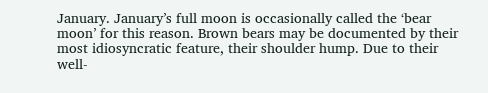January. January’s full moon is occasionally called the ‘bear moon’ for this reason. Brown bears may be documented by their most idiosyncratic feature, their shoulder hump. Due to their well-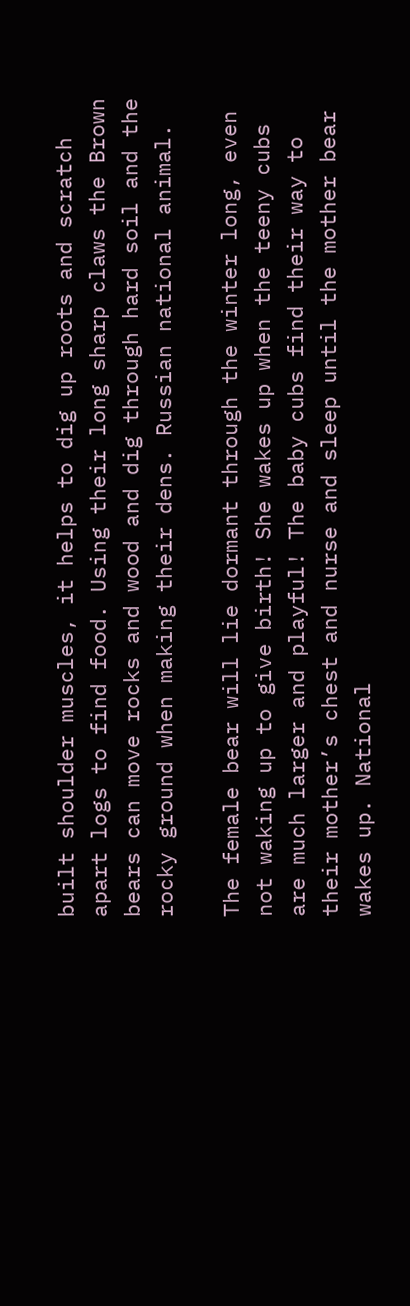built shoulder muscles, it helps to dig up roots and scratch apart logs to find food. Using their long sharp claws the Brown bears can move rocks and wood and dig through hard soil and the rocky ground when making their dens. Russian national animal.

The female bear will lie dormant through the winter long, even not waking up to give birth! She wakes up when the teeny cubs are much larger and playful! The baby cubs find their way to their mother’s chest and nurse and sleep until the mother bear wakes up. National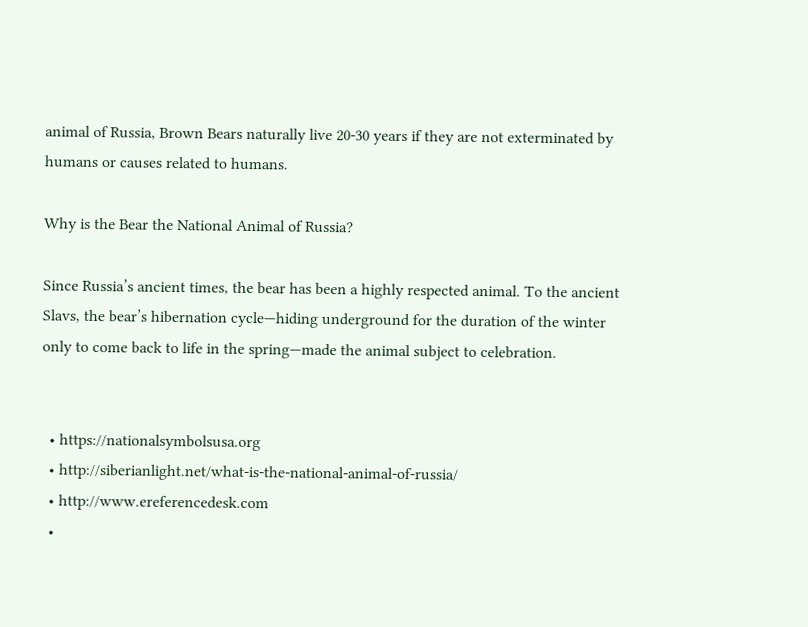animal of Russia, Brown Bears naturally live 20-30 years if they are not exterminated by humans or causes related to humans.

Why is the Bear the National Animal of Russia?

Since Russia’s ancient times, the bear has been a highly respected animal. To the ancient Slavs, the bear’s hibernation cycle—hiding underground for the duration of the winter only to come back to life in the spring—made the animal subject to celebration.


  • https://nationalsymbolsusa.org
  • http://siberianlight.net/what-is-the-national-animal-of-russia/
  • http://www.ereferencedesk.com
  •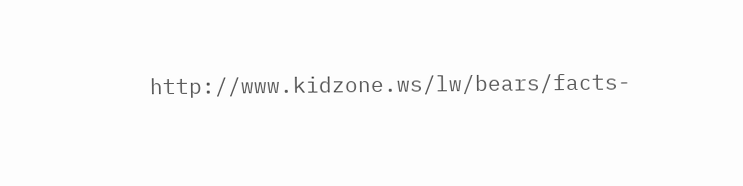http://www.kidzone.ws/lw/bears/facts-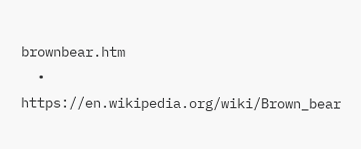brownbear.htm
  • https://en.wikipedia.org/wiki/Brown_bear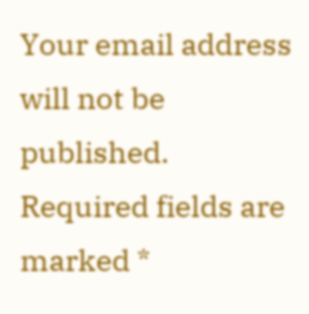Your email address will not be published. Required fields are marked *